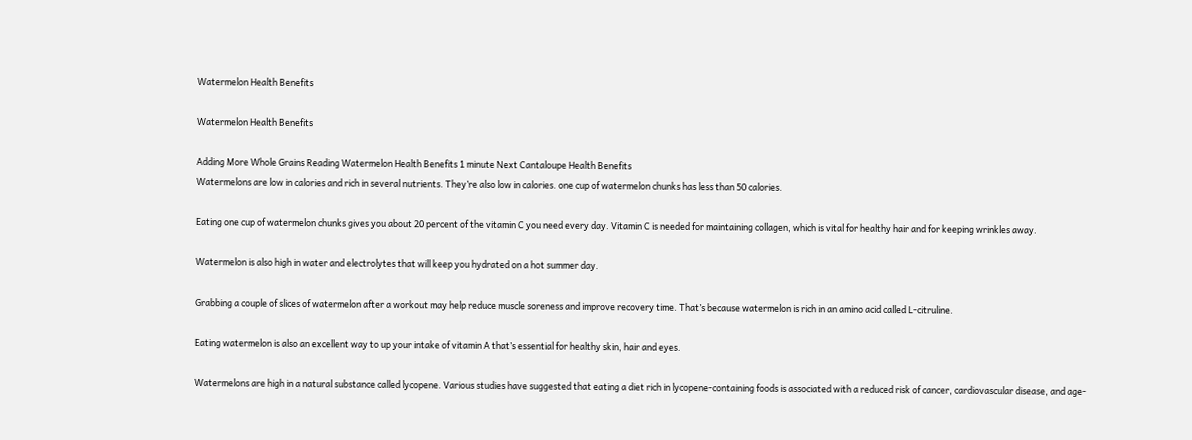Watermelon Health Benefits

Watermelon Health Benefits

Adding More Whole Grains Reading Watermelon Health Benefits 1 minute Next Cantaloupe Health Benefits
Watermelons are low in calories and rich in several nutrients. They’re also low in calories. one cup of watermelon chunks has less than 50 calories.

Eating one cup of watermelon chunks gives you about 20 percent of the vitamin C you need every day. Vitamin C is needed for maintaining collagen, which is vital for healthy hair and for keeping wrinkles away.

Watermelon is also high in water and electrolytes that will keep you hydrated on a hot summer day.

Grabbing a couple of slices of watermelon after a workout may help reduce muscle soreness and improve recovery time. That’s because watermelon is rich in an amino acid called L-citruline.

Eating watermelon is also an excellent way to up your intake of vitamin A that’s essential for healthy skin, hair and eyes.

Watermelons are high in a natural substance called lycopene. Various studies have suggested that eating a diet rich in lycopene-containing foods is associated with a reduced risk of cancer, cardiovascular disease, and age-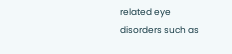related eye disorders such as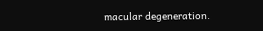macular degeneration.